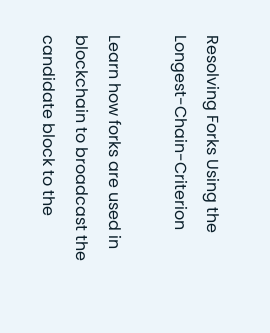Resolving Forks Using the Longest-Chain-Criterion

Learn how forks are used in blockchain to broadcast the candidate block to the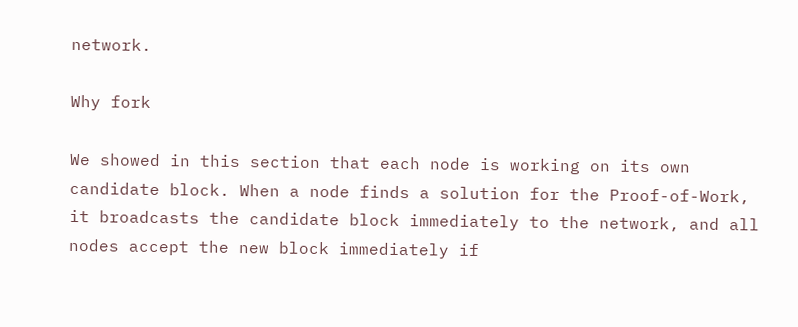network.

Why fork

We showed in this section that each node is working on its own candidate block. When a node finds a solution for the Proof-of-Work, it broadcasts the candidate block immediately to the network, and all nodes accept the new block immediately if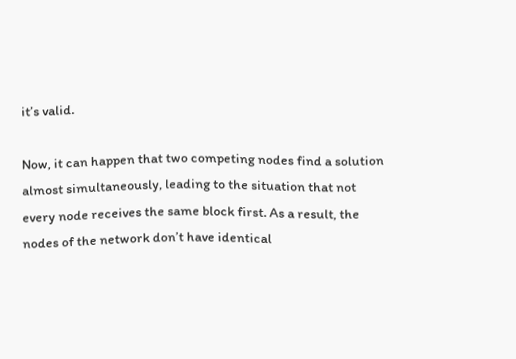it’s valid.

Now, it can happen that two competing nodes find a solution almost simultaneously, leading to the situation that not every node receives the same block first. As a result, the nodes of the network don’t have identical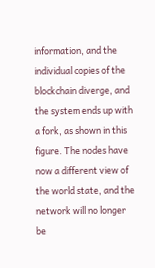information, and the individual copies of the blockchain diverge, and the system ends up with a fork, as shown in this figure. The nodes have now a different view of the world state, and the network will no longer be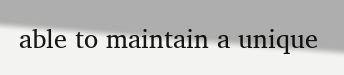able to maintain a unique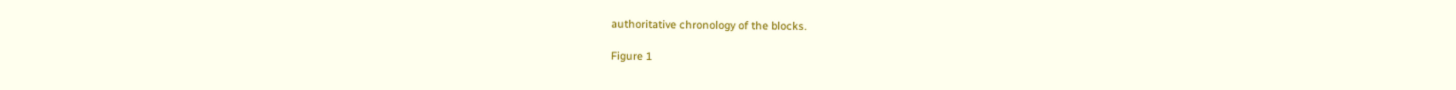authoritative chronology of the blocks.

Figure 1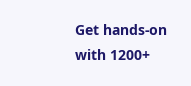Get hands-on with 1200+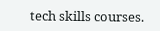tech skills courses.